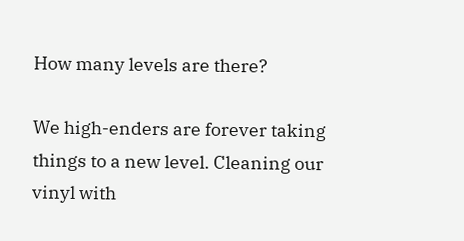How many levels are there?

We high-enders are forever taking things to a new level. Cleaning our vinyl with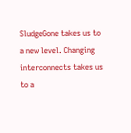SludgeGone takes us to a new level. Changing interconnects takes us to a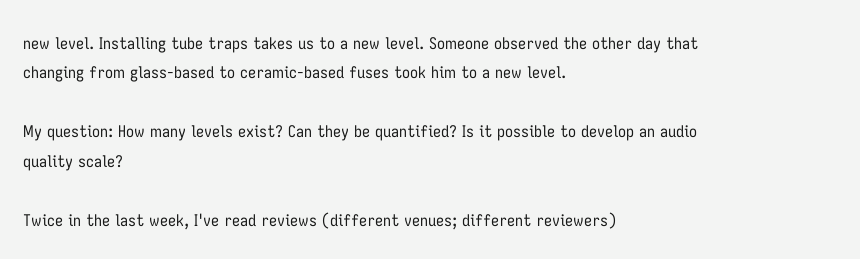new level. Installing tube traps takes us to a new level. Someone observed the other day that changing from glass-based to ceramic-based fuses took him to a new level.

My question: How many levels exist? Can they be quantified? Is it possible to develop an audio quality scale?

Twice in the last week, I've read reviews (different venues; different reviewers)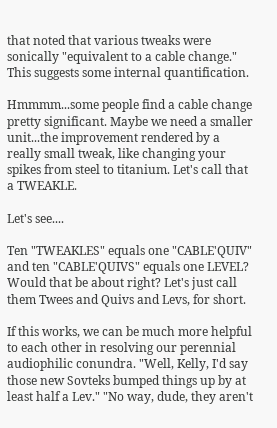that noted that various tweaks were sonically "equivalent to a cable change." This suggests some internal quantification.

Hmmmm...some people find a cable change pretty significant. Maybe we need a smaller unit...the improvement rendered by a really small tweak, like changing your spikes from steel to titanium. Let's call that a TWEAKLE.

Let's see....

Ten "TWEAKLES" equals one "CABLE'QUIV" and ten "CABLE'QUIVS" equals one LEVEL? Would that be about right? Let's just call them Twees and Quivs and Levs, for short.

If this works, we can be much more helpful to each other in resolving our perennial audiophilic conundra. "Well, Kelly, I'd say those new Sovteks bumped things up by at least half a Lev." "No way, dude, they aren't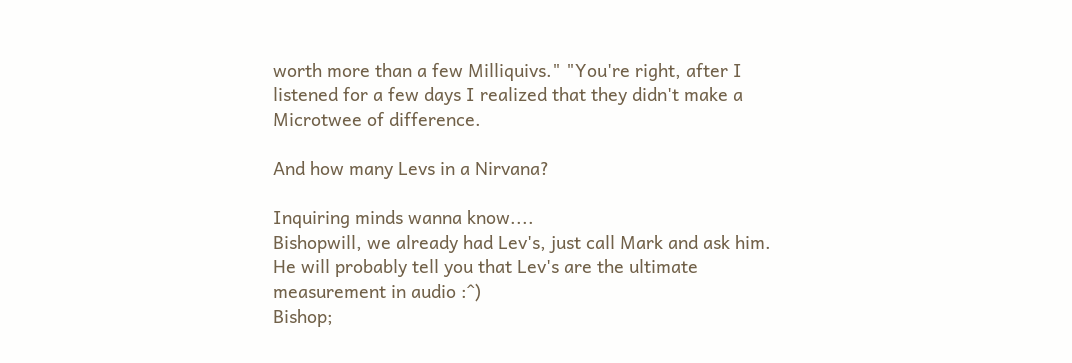worth more than a few Milliquivs." "You're right, after I listened for a few days I realized that they didn't make a Microtwee of difference.

And how many Levs in a Nirvana?

Inquiring minds wanna know....
Bishopwill, we already had Lev's, just call Mark and ask him. He will probably tell you that Lev's are the ultimate measurement in audio :^)
Bishop;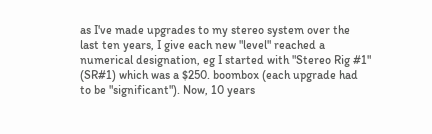as I've made upgrades to my stereo system over the last ten years, I give each new "level" reached a numerical designation, eg I started with "Stereo Rig #1" (SR#1) which was a $250. boombox (each upgrade had to be "significant"). Now, 10 years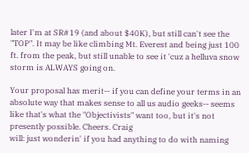later I'm at SR#19 (and about $40K), but still can't see the "TOP". It may be like climbing Mt. Everest and being just 100 ft. from the peak, but still unable to see it 'cuz a helluva snow storm is ALWAYS going on.

Your proposal has merit-- if you can define your terms in an absolute way that makes sense to all us audio geeks-- seems like that's what the "Objectivists" want too, but it's not presently possible. Cheers. Craig
will: just wonderin' if you had anything to do with naming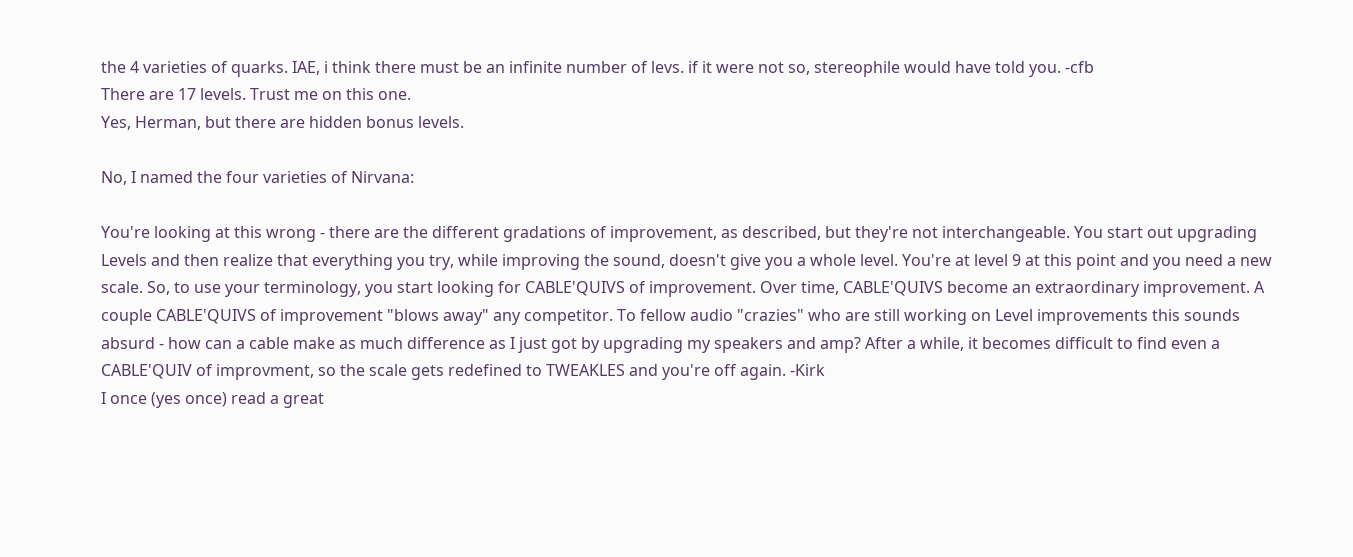the 4 varieties of quarks. IAE, i think there must be an infinite number of levs. if it were not so, stereophile would have told you. -cfb
There are 17 levels. Trust me on this one.
Yes, Herman, but there are hidden bonus levels.

No, I named the four varieties of Nirvana:

You're looking at this wrong - there are the different gradations of improvement, as described, but they're not interchangeable. You start out upgrading Levels and then realize that everything you try, while improving the sound, doesn't give you a whole level. You're at level 9 at this point and you need a new scale. So, to use your terminology, you start looking for CABLE'QUIVS of improvement. Over time, CABLE'QUIVS become an extraordinary improvement. A couple CABLE'QUIVS of improvement "blows away" any competitor. To fellow audio "crazies" who are still working on Level improvements this sounds absurd - how can a cable make as much difference as I just got by upgrading my speakers and amp? After a while, it becomes difficult to find even a CABLE'QUIV of improvment, so the scale gets redefined to TWEAKLES and you're off again. -Kirk
I once (yes once) read a great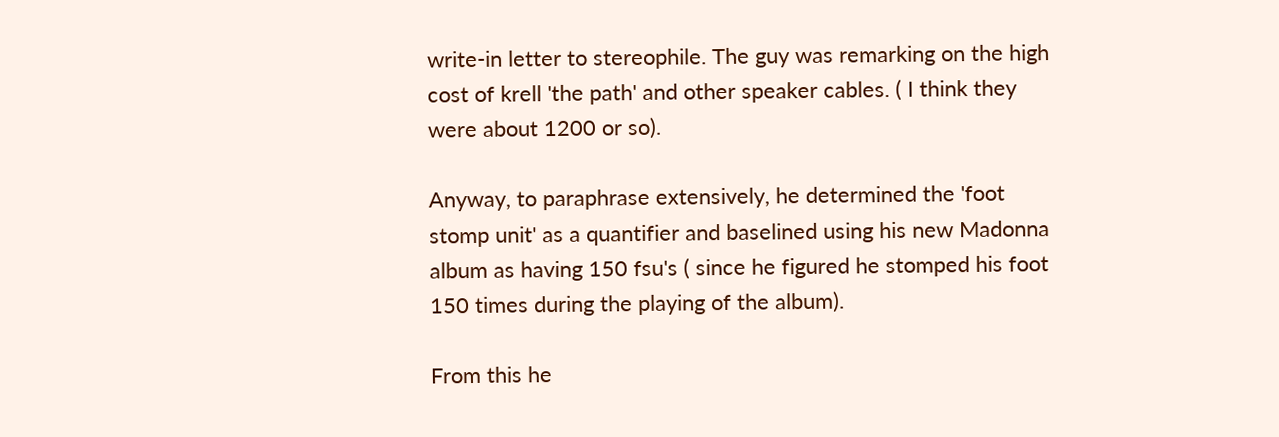write-in letter to stereophile. The guy was remarking on the high cost of krell 'the path' and other speaker cables. ( I think they were about 1200 or so).

Anyway, to paraphrase extensively, he determined the 'foot stomp unit' as a quantifier and baselined using his new Madonna album as having 150 fsu's ( since he figured he stomped his foot 150 times during the playing of the album).

From this he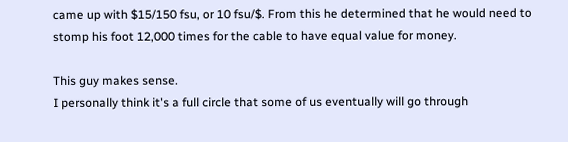came up with $15/150 fsu, or 10 fsu/$. From this he determined that he would need to stomp his foot 12,000 times for the cable to have equal value for money.

This guy makes sense.
I personally think it's a full circle that some of us eventually will go through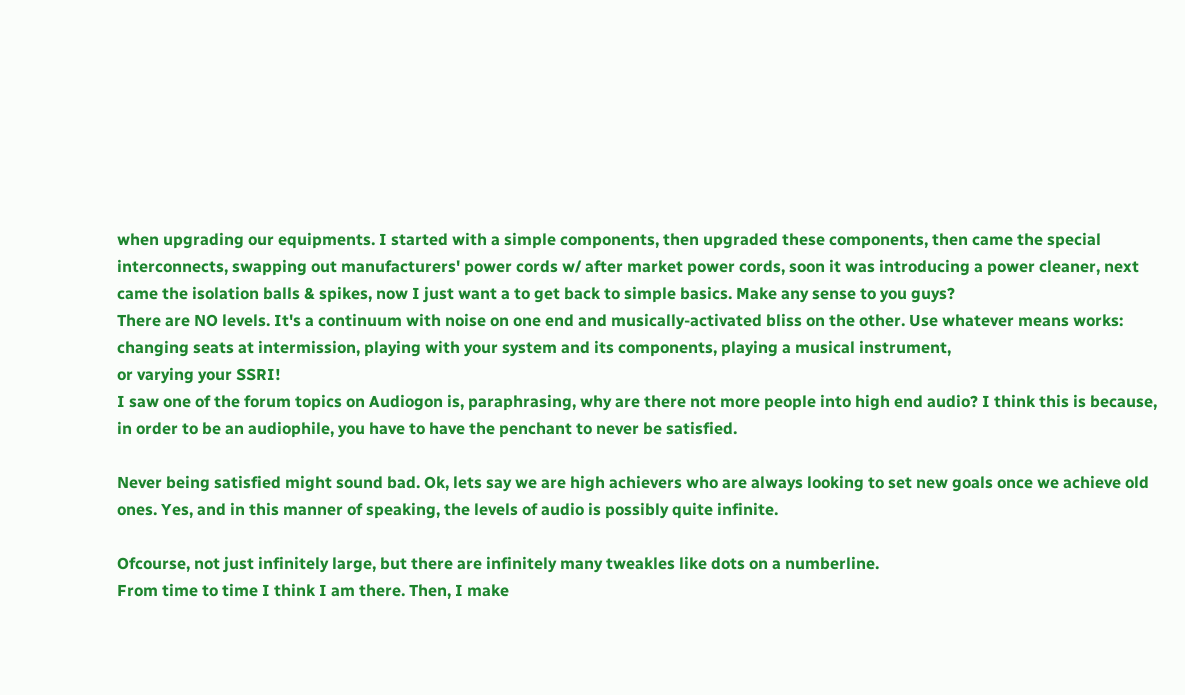when upgrading our equipments. I started with a simple components, then upgraded these components, then came the special interconnects, swapping out manufacturers' power cords w/ after market power cords, soon it was introducing a power cleaner, next came the isolation balls & spikes, now I just want a to get back to simple basics. Make any sense to you guys?
There are NO levels. It's a continuum with noise on one end and musically-activated bliss on the other. Use whatever means works: changing seats at intermission, playing with your system and its components, playing a musical instrument,
or varying your SSRI!
I saw one of the forum topics on Audiogon is, paraphrasing, why are there not more people into high end audio? I think this is because, in order to be an audiophile, you have to have the penchant to never be satisfied.

Never being satisfied might sound bad. Ok, lets say we are high achievers who are always looking to set new goals once we achieve old ones. Yes, and in this manner of speaking, the levels of audio is possibly quite infinite.

Ofcourse, not just infinitely large, but there are infinitely many tweakles like dots on a numberline.
From time to time I think I am there. Then, I make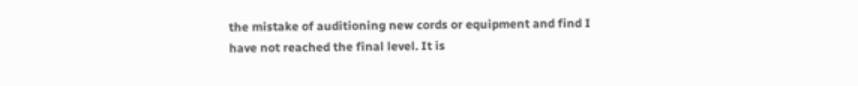the mistake of auditioning new cords or equipment and find I have not reached the final level. It is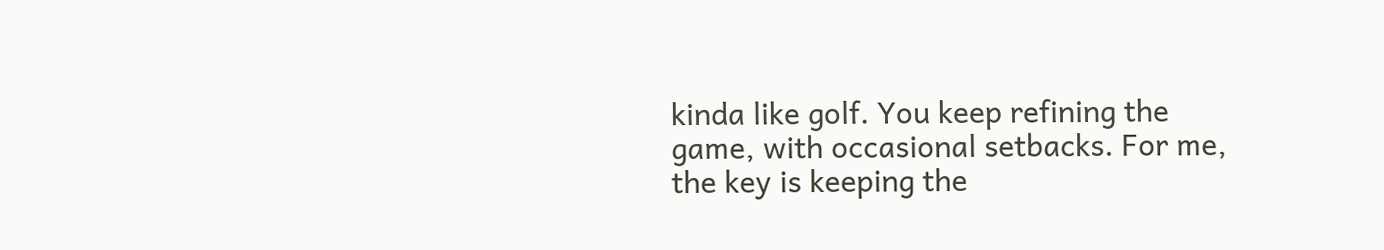kinda like golf. You keep refining the game, with occasional setbacks. For me, the key is keeping the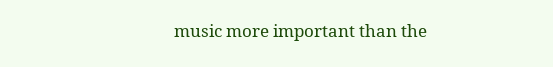music more important than the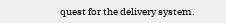quest for the delivery system.